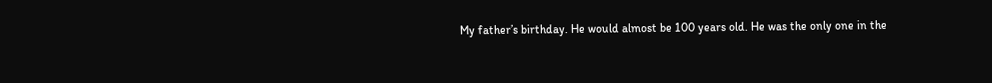My father’s birthday. He would almost be 100 years old. He was the only one in the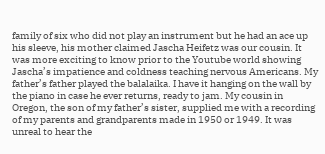family of six who did not play an instrument but he had an ace up his sleeve, his mother claimed Jascha Heifetz was our cousin. It was more exciting to know prior to the Youtube world showing Jascha’s impatience and coldness teaching nervous Americans. My father’s father played the balalaika. I have it hanging on the wall by the piano in case he ever returns, ready to jam. My cousin in Oregon, the son of my father’s sister, supplied me with a recording of my parents and grandparents made in 1950 or 1949. It was unreal to hear the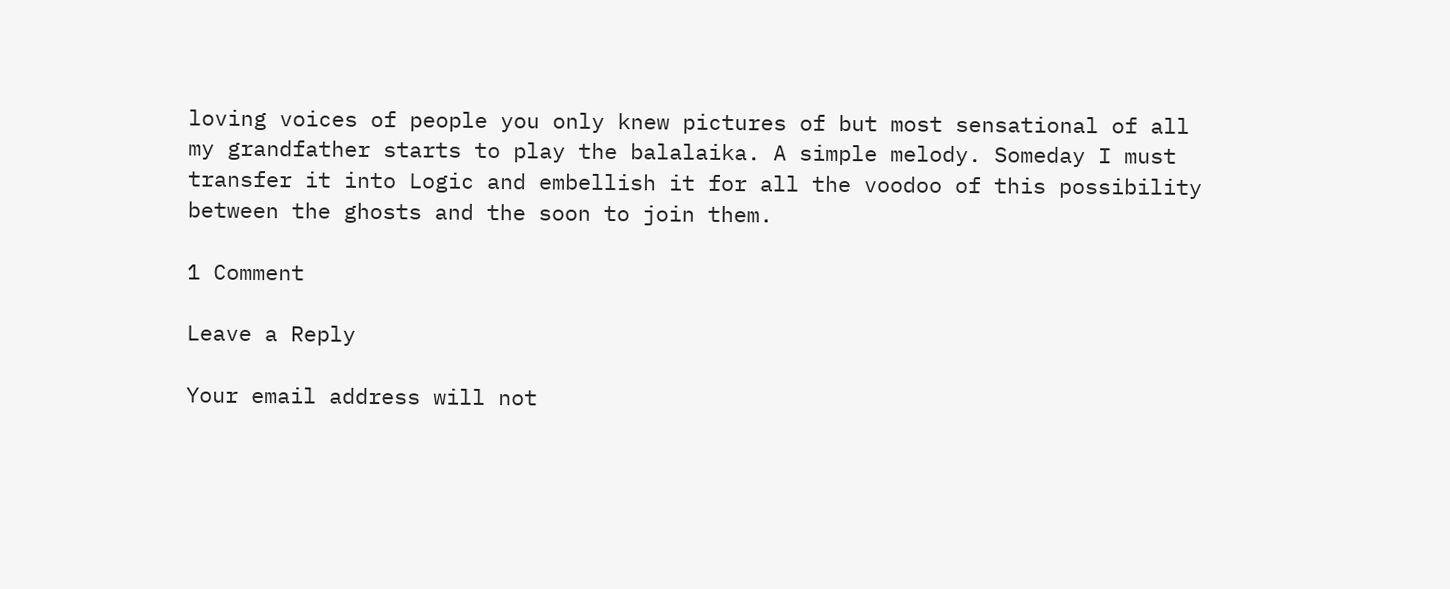loving voices of people you only knew pictures of but most sensational of all my grandfather starts to play the balalaika. A simple melody. Someday I must transfer it into Logic and embellish it for all the voodoo of this possibility between the ghosts and the soon to join them.

1 Comment

Leave a Reply

Your email address will not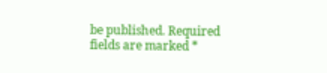be published. Required fields are marked *